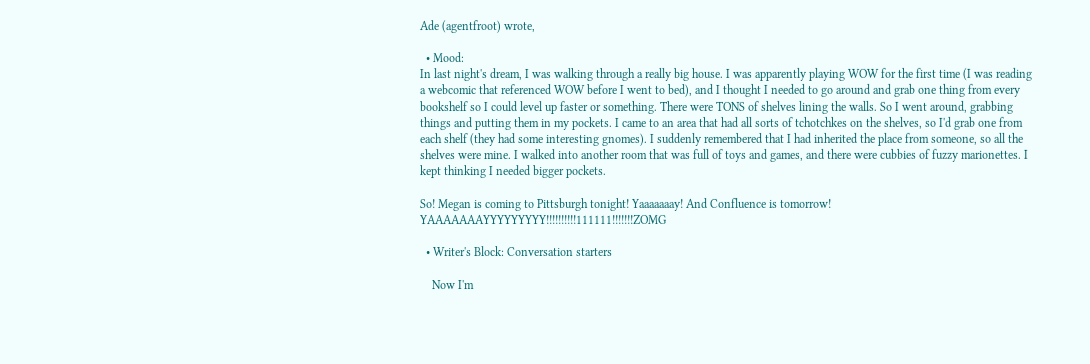Ade (agentfroot) wrote,

  • Mood:
In last night's dream, I was walking through a really big house. I was apparently playing WOW for the first time (I was reading a webcomic that referenced WOW before I went to bed), and I thought I needed to go around and grab one thing from every bookshelf so I could level up faster or something. There were TONS of shelves lining the walls. So I went around, grabbing things and putting them in my pockets. I came to an area that had all sorts of tchotchkes on the shelves, so I'd grab one from each shelf (they had some interesting gnomes). I suddenly remembered that I had inherited the place from someone, so all the shelves were mine. I walked into another room that was full of toys and games, and there were cubbies of fuzzy marionettes. I kept thinking I needed bigger pockets.

So! Megan is coming to Pittsburgh tonight! Yaaaaaaay! And Confluence is tomorrow! YAAAAAAAYYYYYYYYY!!!!!!!!!!111111!!!!!!!ZOMG

  • Writer's Block: Conversation starters

    Now I'm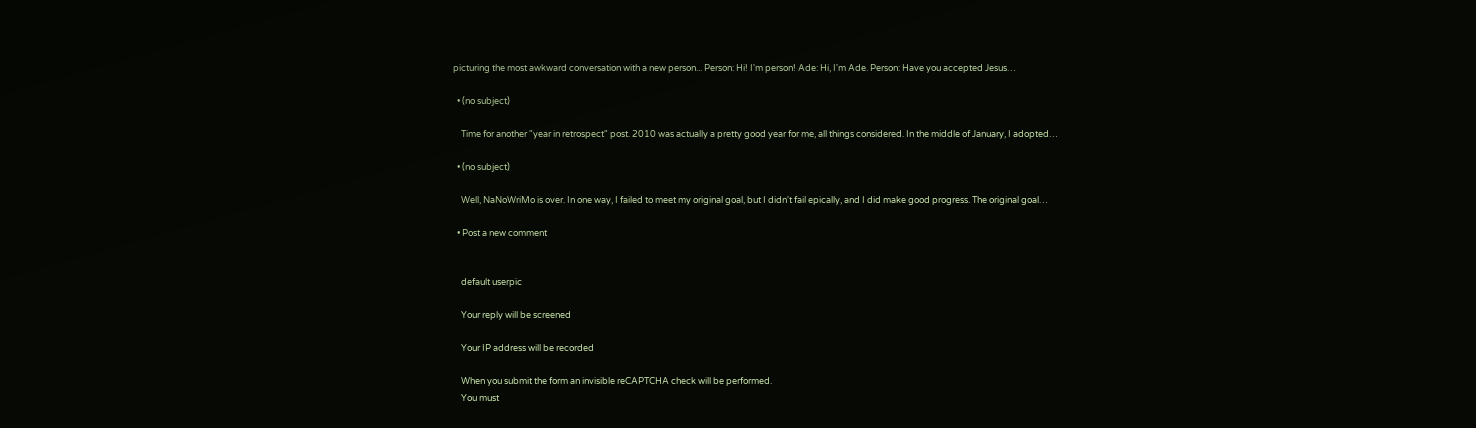picturing the most awkward conversation with a new person... Person: Hi! I'm person! Ade: Hi, I'm Ade. Person: Have you accepted Jesus…

  • (no subject)

    Time for another "year in retrospect" post. 2010 was actually a pretty good year for me, all things considered. In the middle of January, I adopted…

  • (no subject)

    Well, NaNoWriMo is over. In one way, I failed to meet my original goal, but I didn't fail epically, and I did make good progress. The original goal…

  • Post a new comment


    default userpic

    Your reply will be screened

    Your IP address will be recorded

    When you submit the form an invisible reCAPTCHA check will be performed.
    You must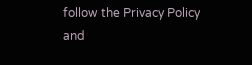follow the Privacy Policy and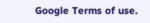Google Terms of use.